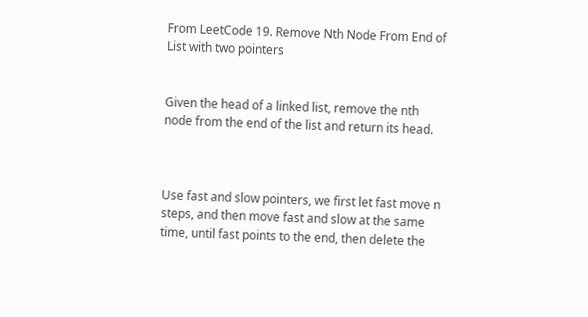From LeetCode 19. Remove Nth Node From End of List with two pointers


Given the head of a linked list, remove the nth node from the end of the list and return its head.



Use fast and slow pointers, we first let fast move n steps, and then move fast and slow at the same time, until fast points to the end, then delete the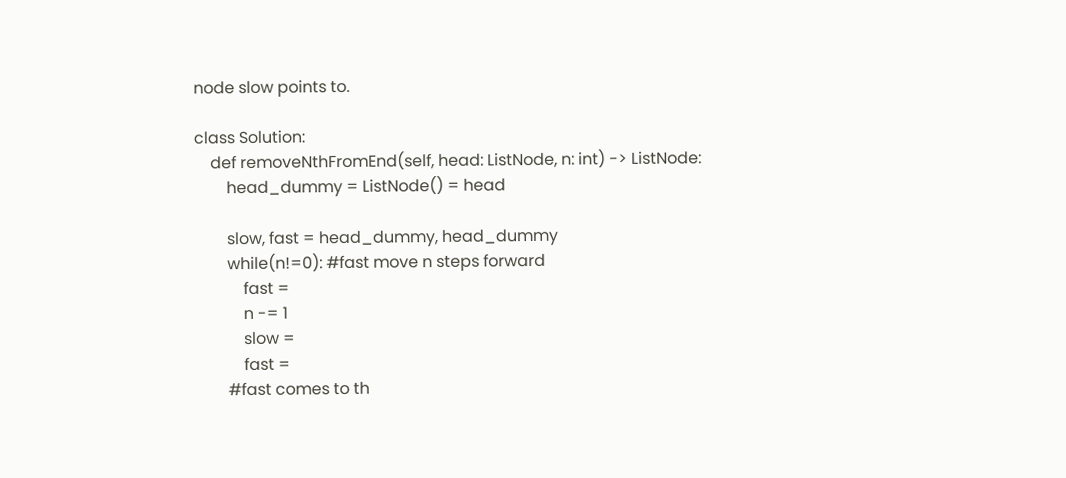node slow points to.

class Solution:
    def removeNthFromEnd(self, head: ListNode, n: int) -> ListNode:
        head_dummy = ListNode() = head

        slow, fast = head_dummy, head_dummy
        while(n!=0): #fast move n steps forward
            fast =
            n -= 1
            slow =
            fast =
        #fast comes to th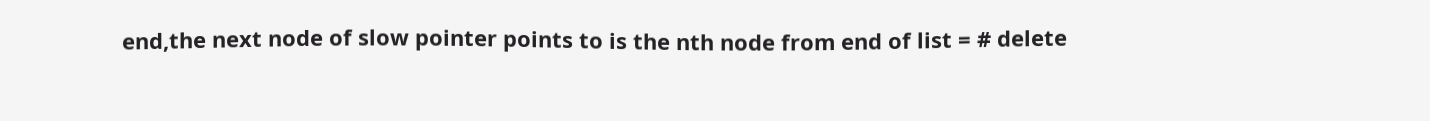end,the next node of slow pointer points to is the nth node from end of list = # delete